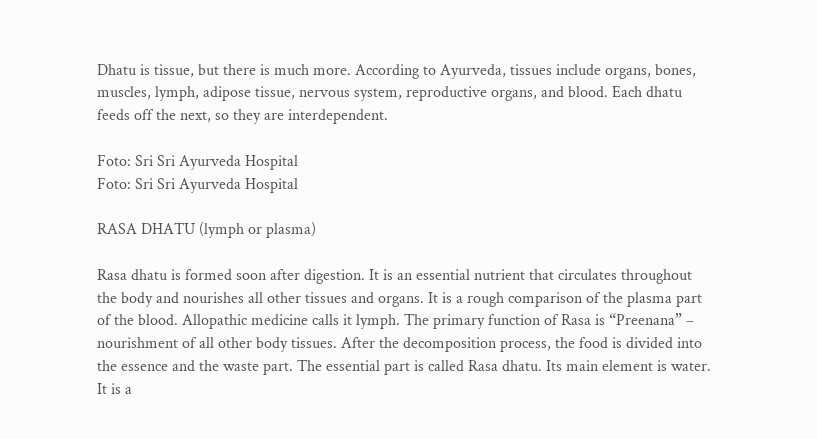Dhatu is tissue, but there is much more. According to Ayurveda, tissues include organs, bones, muscles, lymph, adipose tissue, nervous system, reproductive organs, and blood. Each dhatu feeds off the next, so they are interdependent.

Foto: Sri Sri Ayurveda Hospital
Foto: Sri Sri Ayurveda Hospital

RASA DHATU (lymph or plasma)

Rasa dhatu is formed soon after digestion. It is an essential nutrient that circulates throughout the body and nourishes all other tissues and organs. It is a rough comparison of the plasma part of the blood. Allopathic medicine calls it lymph. The primary function of Rasa is “Preenana” – nourishment of all other body tissues. After the decomposition process, the food is divided into the essence and the waste part. The essential part is called Rasa dhatu. Its main element is water. It is a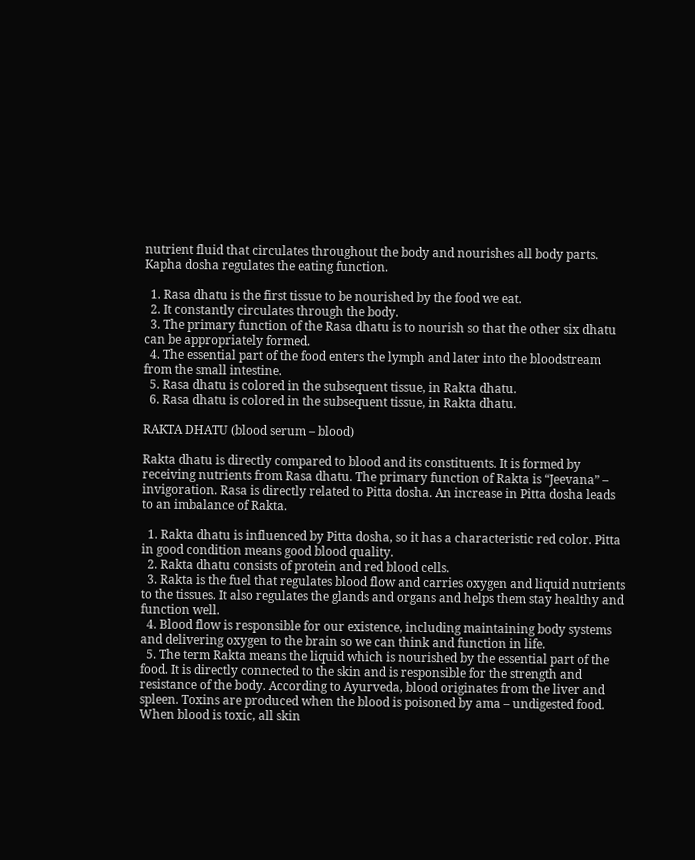nutrient fluid that circulates throughout the body and nourishes all body parts. Kapha dosha regulates the eating function.

  1. Rasa dhatu is the first tissue to be nourished by the food we eat.
  2. It constantly circulates through the body.
  3. The primary function of the Rasa dhatu is to nourish so that the other six dhatu can be appropriately formed.
  4. The essential part of the food enters the lymph and later into the bloodstream from the small intestine.
  5. Rasa dhatu is colored in the subsequent tissue, in Rakta dhatu.
  6. Rasa dhatu is colored in the subsequent tissue, in Rakta dhatu.

RAKTA DHATU (blood serum – blood)

Rakta dhatu is directly compared to blood and its constituents. It is formed by receiving nutrients from Rasa dhatu. The primary function of Rakta is “Jeevana” – invigoration. Rasa is directly related to Pitta dosha. An increase in Pitta dosha leads to an imbalance of Rakta.

  1. Rakta dhatu is influenced by Pitta dosha, so it has a characteristic red color. Pitta in good condition means good blood quality.
  2. Rakta dhatu consists of protein and red blood cells.
  3. Rakta is the fuel that regulates blood flow and carries oxygen and liquid nutrients to the tissues. It also regulates the glands and organs and helps them stay healthy and function well.
  4. Blood flow is responsible for our existence, including maintaining body systems and delivering oxygen to the brain so we can think and function in life.
  5. The term Rakta means the liquid which is nourished by the essential part of the food. It is directly connected to the skin and is responsible for the strength and resistance of the body. According to Ayurveda, blood originates from the liver and spleen. Toxins are produced when the blood is poisoned by ama – undigested food. When blood is toxic, all skin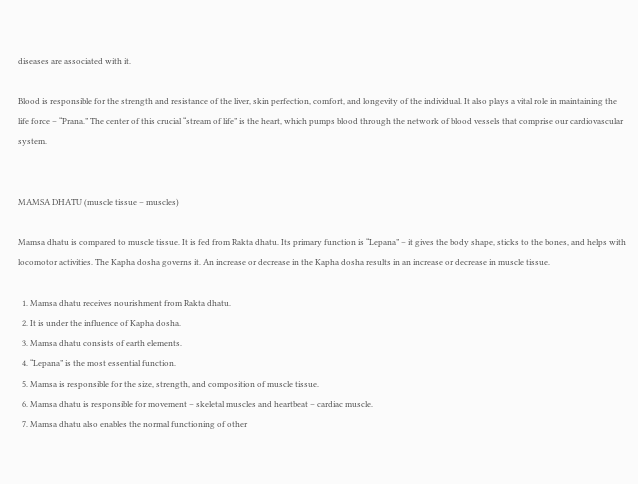diseases are associated with it.

Blood is responsible for the strength and resistance of the liver, skin perfection, comfort, and longevity of the individual. It also plays a vital role in maintaining the life force – “Prana.” The center of this crucial “stream of life” is the heart, which pumps blood through the network of blood vessels that comprise our cardiovascular system.


MAMSA DHATU (muscle tissue – muscles)

Mamsa dhatu is compared to muscle tissue. It is fed from Rakta dhatu. Its primary function is “Lepana” – it gives the body shape, sticks to the bones, and helps with locomotor activities. The Kapha dosha governs it. An increase or decrease in the Kapha dosha results in an increase or decrease in muscle tissue.

  1. Mamsa dhatu receives nourishment from Rakta dhatu.
  2. It is under the influence of Kapha dosha.
  3. Mamsa dhatu consists of earth elements.
  4. “Lepana” is the most essential function.
  5. Mamsa is responsible for the size, strength, and composition of muscle tissue.
  6. Mamsa dhatu is responsible for movement – skeletal muscles and heartbeat – cardiac muscle.
  7. Mamsa dhatu also enables the normal functioning of other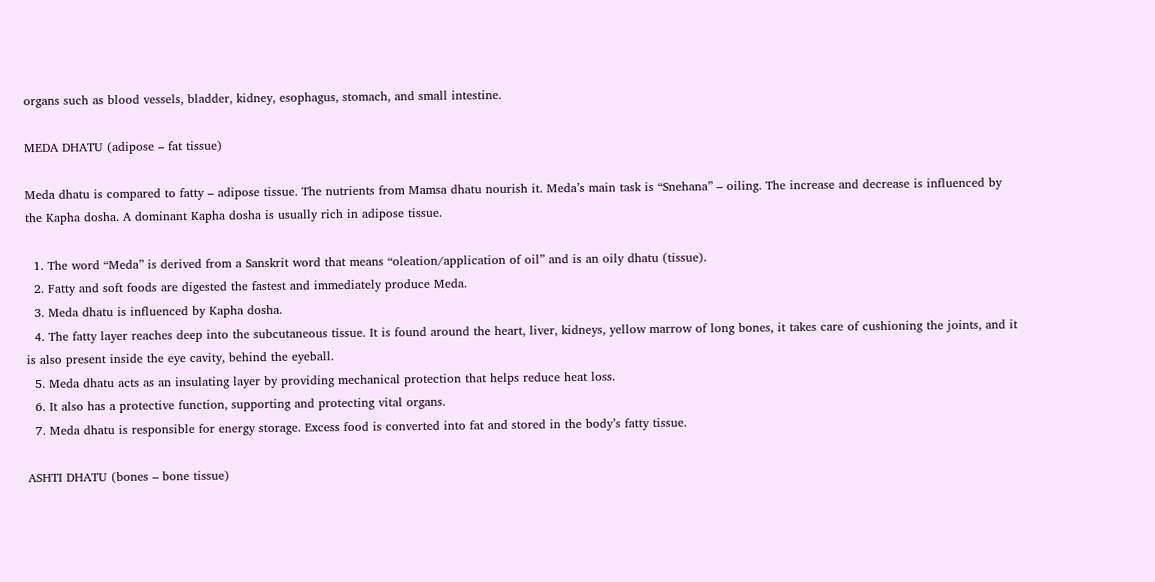organs such as blood vessels, bladder, kidney, esophagus, stomach, and small intestine.

MEDA DHATU (adipose – fat tissue)

Meda dhatu is compared to fatty – adipose tissue. The nutrients from Mamsa dhatu nourish it. Meda’s main task is “Snehana” – oiling. The increase and decrease is influenced by the Kapha dosha. A dominant Kapha dosha is usually rich in adipose tissue.

  1. The word “Meda” is derived from a Sanskrit word that means “oleation/application of oil” and is an oily dhatu (tissue).
  2. Fatty and soft foods are digested the fastest and immediately produce Meda.
  3. Meda dhatu is influenced by Kapha dosha.
  4. The fatty layer reaches deep into the subcutaneous tissue. It is found around the heart, liver, kidneys, yellow marrow of long bones, it takes care of cushioning the joints, and it is also present inside the eye cavity, behind the eyeball.
  5. Meda dhatu acts as an insulating layer by providing mechanical protection that helps reduce heat loss.
  6. It also has a protective function, supporting and protecting vital organs.
  7. Meda dhatu is responsible for energy storage. Excess food is converted into fat and stored in the body’s fatty tissue.

ASHTI DHATU (bones – bone tissue)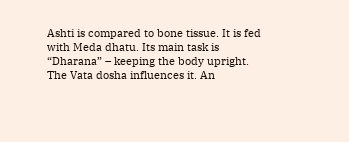Ashti is compared to bone tissue. It is fed with Meda dhatu. Its main task is “Dharana” – keeping the body upright. The Vata dosha influences it. An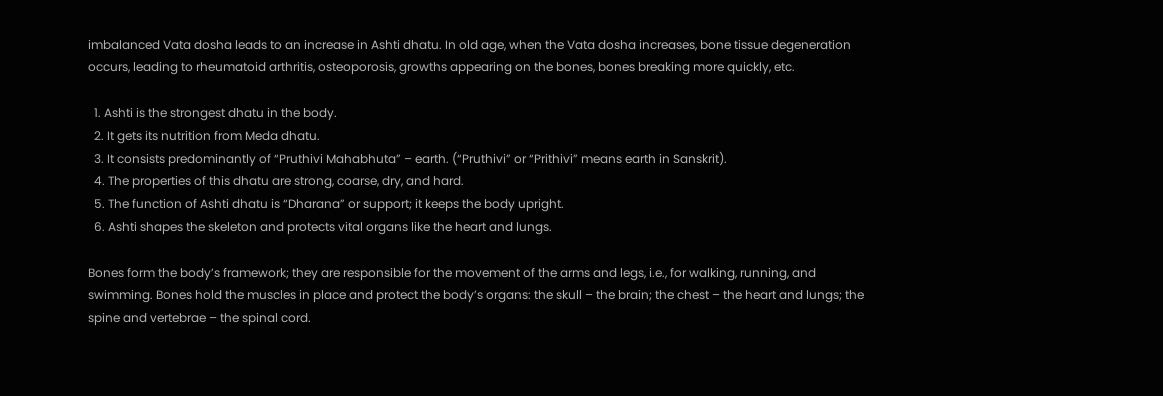imbalanced Vata dosha leads to an increase in Ashti dhatu. In old age, when the Vata dosha increases, bone tissue degeneration occurs, leading to rheumatoid arthritis, osteoporosis, growths appearing on the bones, bones breaking more quickly, etc.

  1. Ashti is the strongest dhatu in the body.
  2. It gets its nutrition from Meda dhatu.
  3. It consists predominantly of “Pruthivi Mahabhuta” – earth. (“Pruthivi” or “Prithivi” means earth in Sanskrit).
  4. The properties of this dhatu are strong, coarse, dry, and hard.
  5. The function of Ashti dhatu is “Dharana” or support; it keeps the body upright.
  6. Ashti shapes the skeleton and protects vital organs like the heart and lungs.

Bones form the body’s framework; they are responsible for the movement of the arms and legs, i.e., for walking, running, and swimming. Bones hold the muscles in place and protect the body’s organs: the skull – the brain; the chest – the heart and lungs; the spine and vertebrae – the spinal cord.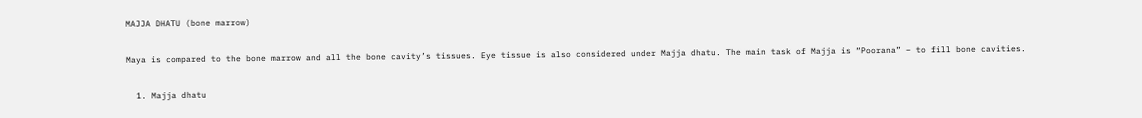MAJJA DHATU (bone marrow)

Maya is compared to the bone marrow and all the bone cavity’s tissues. Eye tissue is also considered under Majja dhatu. The main task of Majja is “Poorana” – to fill bone cavities.

  1. Majja dhatu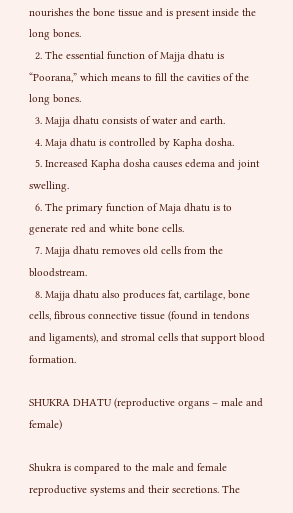nourishes the bone tissue and is present inside the long bones.
  2. The essential function of Majja dhatu is “Poorana,” which means to fill the cavities of the long bones.
  3. Majja dhatu consists of water and earth.
  4. Maja dhatu is controlled by Kapha dosha.
  5. Increased Kapha dosha causes edema and joint swelling.
  6. The primary function of Maja dhatu is to generate red and white bone cells.
  7. Majja dhatu removes old cells from the bloodstream.
  8. Majja dhatu also produces fat, cartilage, bone cells, fibrous connective tissue (found in tendons and ligaments), and stromal cells that support blood formation.

SHUKRA DHATU (reproductive organs – male and female)

Shukra is compared to the male and female reproductive systems and their secretions. The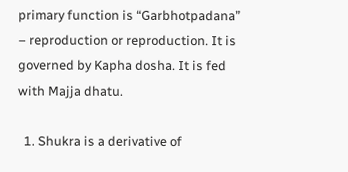primary function is “Garbhotpadana” – reproduction or reproduction. It is governed by Kapha dosha. It is fed with Majja dhatu.

  1. Shukra is a derivative of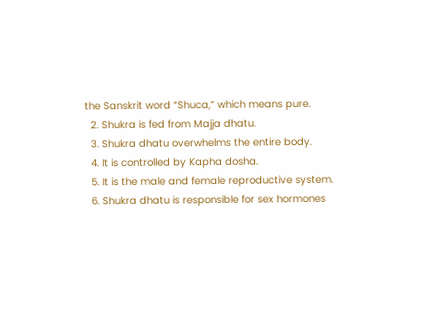the Sanskrit word “Shuca,” which means pure.
  2. Shukra is fed from Majja dhatu.
  3. Shukra dhatu overwhelms the entire body.
  4. It is controlled by Kapha dosha.
  5. It is the male and female reproductive system.
  6. Shukra dhatu is responsible for sex hormones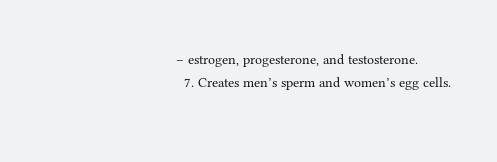– estrogen, progesterone, and testosterone.
  7. Creates men’s sperm and women’s egg cells.